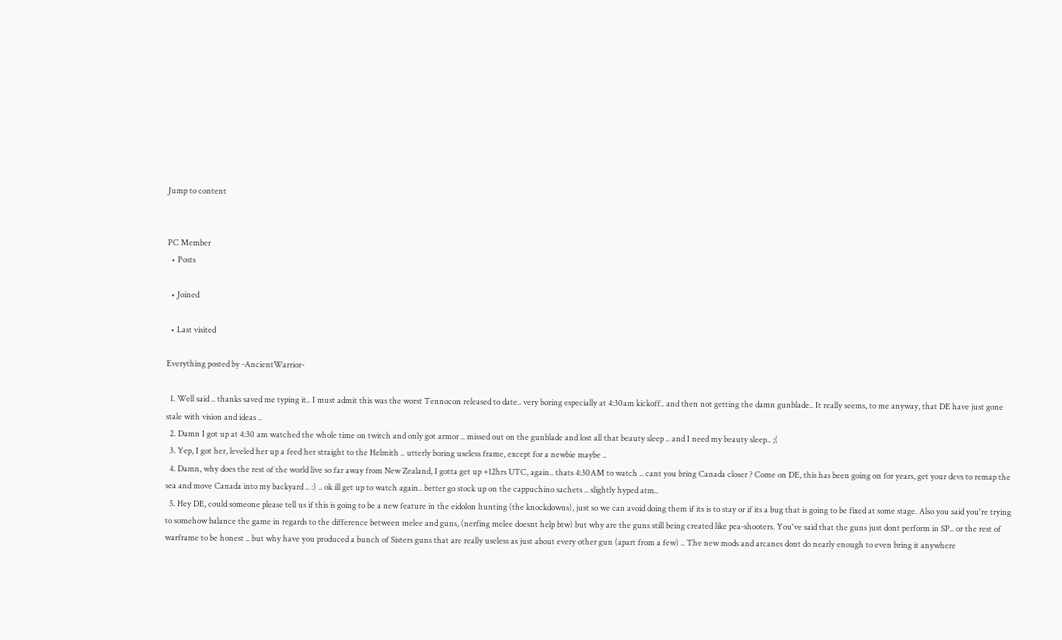Jump to content


PC Member
  • Posts

  • Joined

  • Last visited

Everything posted by -AncientWarrior-

  1. Well said .. thanks saved me typing it.. I must admit this was the worst Tennocon released to date.. very boring especially at 4:30am kickoff.. and then not getting the damn gunblade.. It really seems, to me anyway, that DE have just gone stale with vision and ideas ..
  2. Damn I got up at 4:30 am watched the whole time on twitch and only got armor .. missed out on the gunblade and lost all that beauty sleep .. and I need my beauty sleep.. ;(
  3. Yep, I got her, leveled her up a feed her straight to the Helmith .. utterly boring useless frame, except for a newbie maybe ..
  4. Damn, why does the rest of the world live so far away from New Zealand, I gotta get up +12hrs UTC, again.. thats 4:30AM to watch .. cant you bring Canada closer ? Come on DE, this has been going on for years, get your devs to remap the sea and move Canada into my backyard .. :) .. ok ill get up to watch again.. better go stock up on the cappuchino sachets .. slightly hyped atm..
  5. Hey DE, could someone please tell us if this is going to be a new feature in the eidolon hunting (the knockdowns), just so we can avoid doing them if its is to stay or if its a bug that is going to be fixed at some stage. Also you said you're trying to somehow balance the game in regards to the difference between melee and guns, (nerfing melee doesnt help btw) but why are the guns still being created like pea-shooters. You've said that the guns just dont perform in SP.. or the rest of warframe to be honest .. but why have you produced a bunch of Sisters guns that are really useless as just about every other gun (apart from a few) .. The new mods and arcanes dont do nearly enough to even bring it anywhere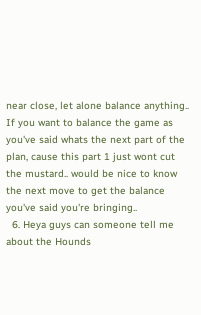near close, let alone balance anything.. If you want to balance the game as you've said whats the next part of the plan, cause this part 1 just wont cut the mustard.. would be nice to know the next move to get the balance you've said you're bringing..
  6. Heya guys can someone tell me about the Hounds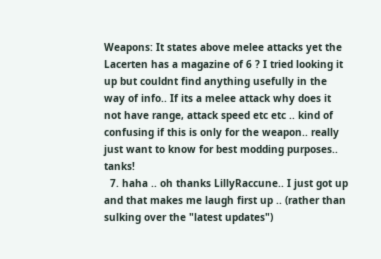Weapons: It states above melee attacks yet the Lacerten has a magazine of 6 ? I tried looking it up but couldnt find anything usefully in the way of info.. If its a melee attack why does it not have range, attack speed etc etc .. kind of confusing if this is only for the weapon.. really just want to know for best modding purposes.. tanks!
  7. haha .. oh thanks LillyRaccune.. I just got up and that makes me laugh first up .. (rather than sulking over the "latest updates")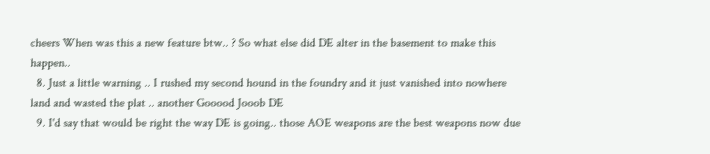cheers When was this a new feature btw.. ? So what else did DE alter in the basement to make this happen..
  8. Just a little warning .. I rushed my second hound in the foundry and it just vanished into nowhere land and wasted the plat .. another Gooood Jooob DE
  9. I'd say that would be right the way DE is going.. those AOE weapons are the best weapons now due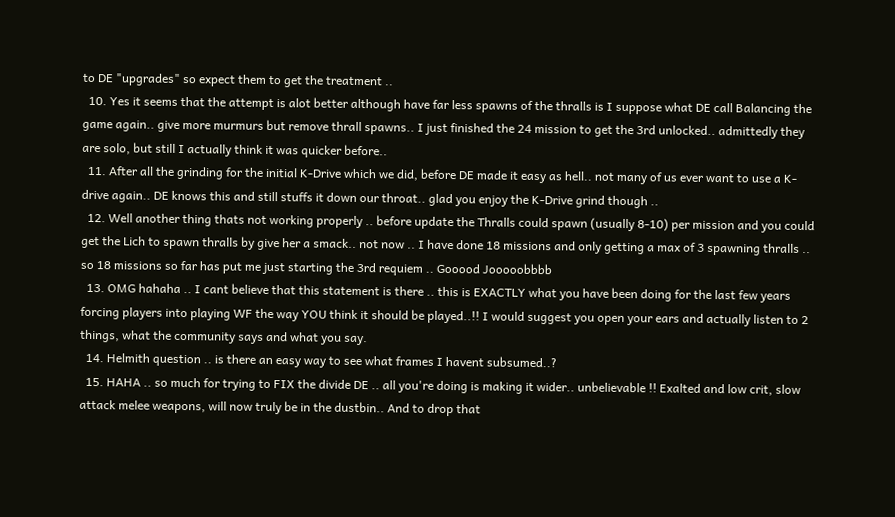to DE "upgrades" so expect them to get the treatment ..
  10. Yes it seems that the attempt is alot better although have far less spawns of the thralls is I suppose what DE call Balancing the game again.. give more murmurs but remove thrall spawns.. I just finished the 24 mission to get the 3rd unlocked.. admittedly they are solo, but still I actually think it was quicker before..
  11. After all the grinding for the initial K-Drive which we did, before DE made it easy as hell.. not many of us ever want to use a K-drive again.. DE knows this and still stuffs it down our throat.. glad you enjoy the K-Drive grind though ..
  12. Well another thing thats not working properly .. before update the Thralls could spawn (usually 8-10) per mission and you could get the Lich to spawn thralls by give her a smack.. not now .. I have done 18 missions and only getting a max of 3 spawning thralls .. so 18 missions so far has put me just starting the 3rd requiem .. Gooood Jooooobbbb
  13. OMG hahaha .. I cant believe that this statement is there .. this is EXACTLY what you have been doing for the last few years forcing players into playing WF the way YOU think it should be played..!! I would suggest you open your ears and actually listen to 2 things, what the community says and what you say.
  14. Helmith question .. is there an easy way to see what frames I havent subsumed..?
  15. HAHA .. so much for trying to FIX the divide DE .. all you're doing is making it wider.. unbelievable !! Exalted and low crit, slow attack melee weapons, will now truly be in the dustbin.. And to drop that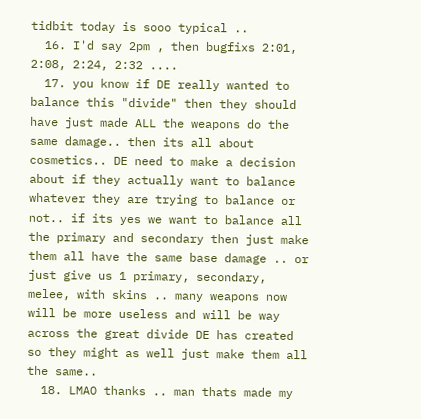tidbit today is sooo typical ..
  16. I'd say 2pm , then bugfixs 2:01, 2:08, 2:24, 2:32 ....
  17. you know if DE really wanted to balance this "divide" then they should have just made ALL the weapons do the same damage.. then its all about cosmetics.. DE need to make a decision about if they actually want to balance whatever they are trying to balance or not.. if its yes we want to balance all the primary and secondary then just make them all have the same base damage .. or just give us 1 primary, secondary, melee, with skins .. many weapons now will be more useless and will be way across the great divide DE has created so they might as well just make them all the same..
  18. LMAO thanks .. man thats made my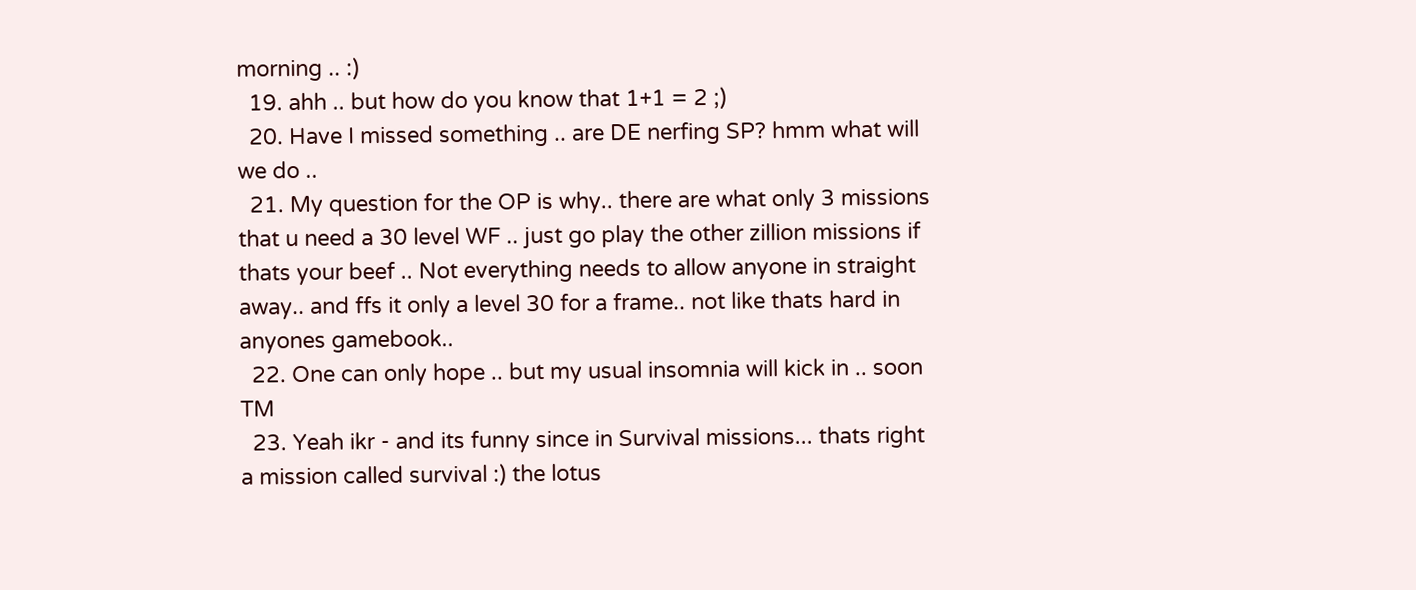morning .. :)
  19. ahh .. but how do you know that 1+1 = 2 ;)
  20. Have I missed something .. are DE nerfing SP? hmm what will we do ..
  21. My question for the OP is why.. there are what only 3 missions that u need a 30 level WF .. just go play the other zillion missions if thats your beef .. Not everything needs to allow anyone in straight away.. and ffs it only a level 30 for a frame.. not like thats hard in anyones gamebook..
  22. One can only hope .. but my usual insomnia will kick in .. soon TM
  23. Yeah ikr - and its funny since in Survival missions... thats right a mission called survival :) the lotus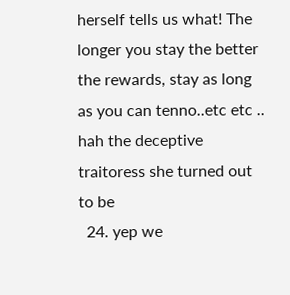herself tells us what! The longer you stay the better the rewards, stay as long as you can tenno..etc etc .. hah the deceptive traitoress she turned out to be
  24. yep we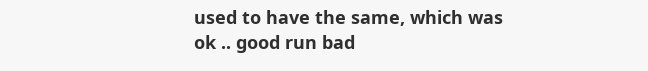used to have the same, which was ok .. good run bad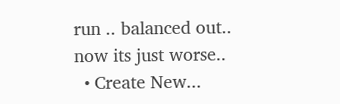run .. balanced out.. now its just worse..
  • Create New...